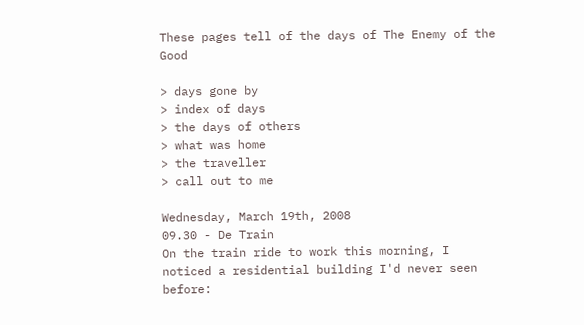These pages tell of the days of The Enemy of the Good

> days gone by
> index of days
> the days of others
> what was home
> the traveller
> call out to me

Wednesday, March 19th, 2008
09.30 - De Train
On the train ride to work this morning, I noticed a residential building I'd never seen before: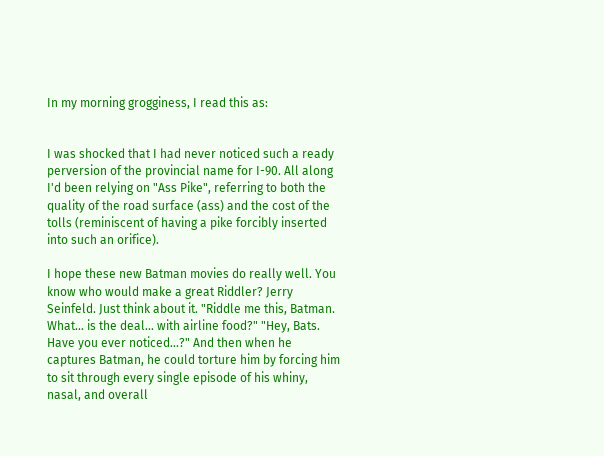In my morning grogginess, I read this as:


I was shocked that I had never noticed such a ready perversion of the provincial name for I-90. All along I'd been relying on "Ass Pike", referring to both the quality of the road surface (ass) and the cost of the tolls (reminiscent of having a pike forcibly inserted into such an orifice).

I hope these new Batman movies do really well. You know who would make a great Riddler? Jerry Seinfeld. Just think about it. "Riddle me this, Batman. What... is the deal... with airline food?" "Hey, Bats. Have you ever noticed...?" And then when he captures Batman, he could torture him by forcing him to sit through every single episode of his whiny, nasal, and overall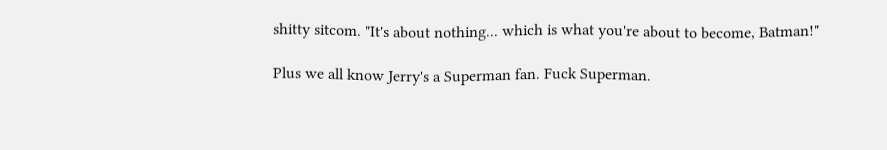shitty sitcom. "It's about nothing... which is what you're about to become, Batman!"

Plus we all know Jerry's a Superman fan. Fuck Superman.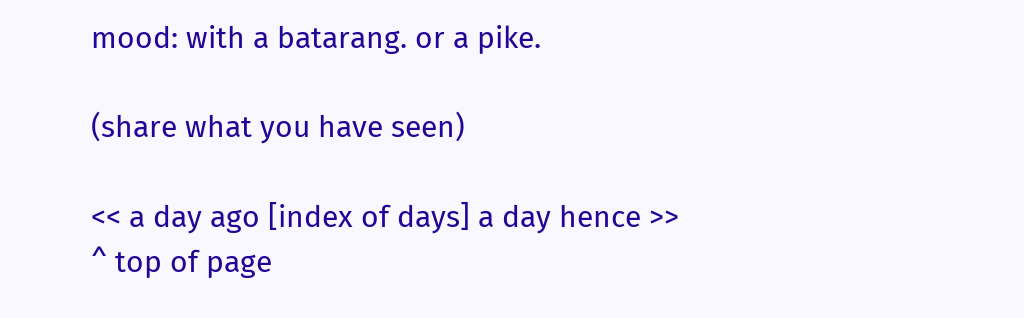mood: with a batarang. or a pike.

(share what you have seen)

<< a day ago [index of days] a day hence >>
^ top of page